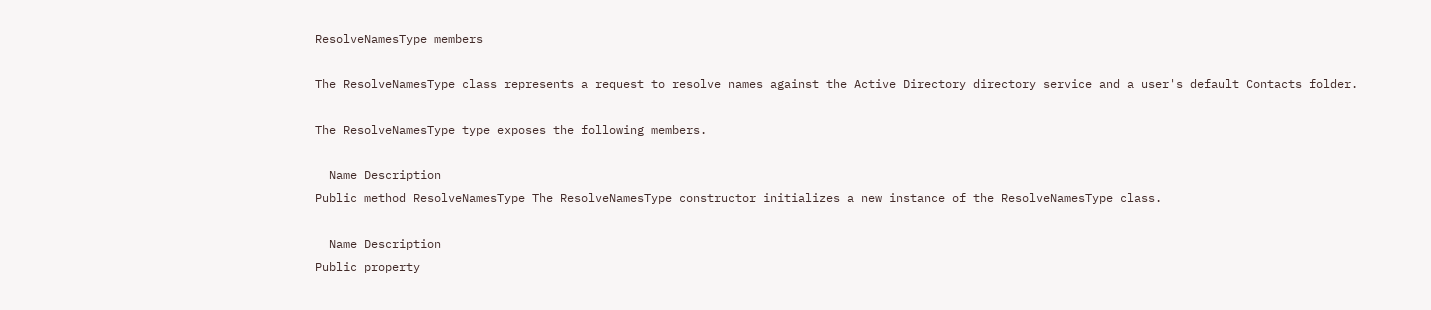ResolveNamesType members

The ResolveNamesType class represents a request to resolve names against the Active Directory directory service and a user's default Contacts folder.

The ResolveNamesType type exposes the following members.

  Name Description
Public method ResolveNamesType The ResolveNamesType constructor initializes a new instance of the ResolveNamesType class.

  Name Description
Public property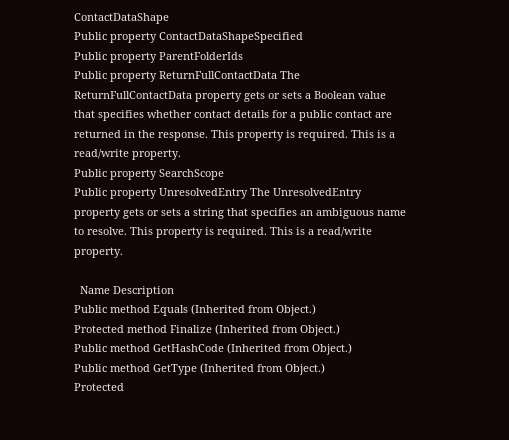ContactDataShape
Public property ContactDataShapeSpecified
Public property ParentFolderIds
Public property ReturnFullContactData The ReturnFullContactData property gets or sets a Boolean value that specifies whether contact details for a public contact are returned in the response. This property is required. This is a read/write property.
Public property SearchScope
Public property UnresolvedEntry The UnresolvedEntry property gets or sets a string that specifies an ambiguous name to resolve. This property is required. This is a read/write property.

  Name Description
Public method Equals (Inherited from Object.)
Protected method Finalize (Inherited from Object.)
Public method GetHashCode (Inherited from Object.)
Public method GetType (Inherited from Object.)
Protected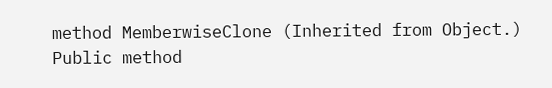method MemberwiseClone (Inherited from Object.)
Public method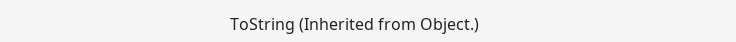ToString (Inherited from Object.)